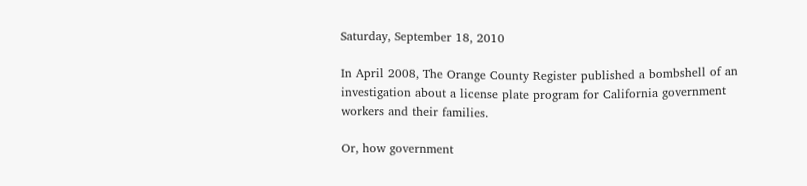Saturday, September 18, 2010

In April 2008, The Orange County Register published a bombshell of an investigation about a license plate program for California government workers and their families.

Or, how government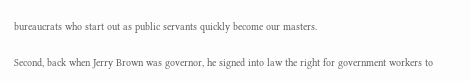bureaucrats who start out as public servants quickly become our masters.

Second, back when Jerry Brown was governor, he signed into law the right for government workers to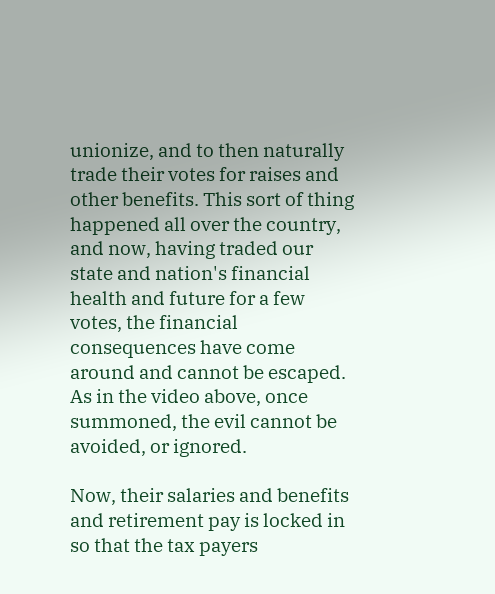unionize, and to then naturally trade their votes for raises and other benefits. This sort of thing happened all over the country, and now, having traded our state and nation's financial health and future for a few votes, the financial consequences have come around and cannot be escaped. As in the video above, once summoned, the evil cannot be avoided, or ignored.

Now, their salaries and benefits and retirement pay is locked in so that the tax payers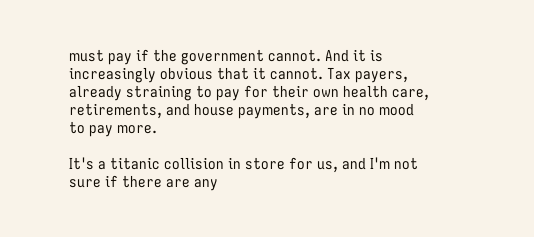must pay if the government cannot. And it is increasingly obvious that it cannot. Tax payers, already straining to pay for their own health care, retirements, and house payments, are in no mood to pay more.

It's a titanic collision in store for us, and I'm not sure if there are any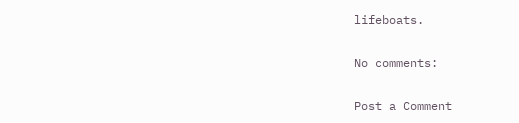lifeboats.

No comments:

Post a Comment